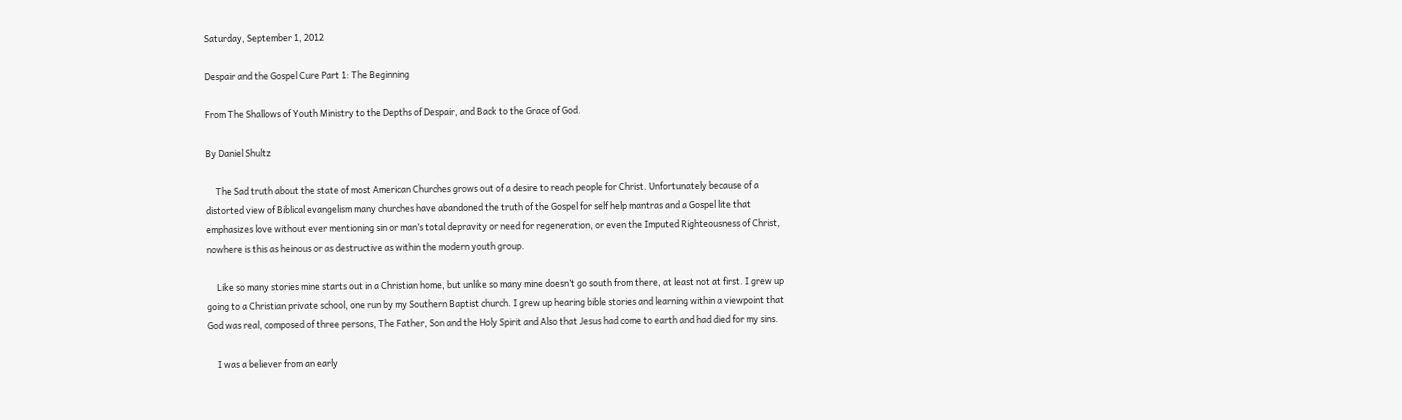Saturday, September 1, 2012

Despair and the Gospel Cure Part 1: The Beginning

From The Shallows of Youth Ministry to the Depths of Despair, and Back to the Grace of God.

By Daniel Shultz

     The Sad truth about the state of most American Churches grows out of a desire to reach people for Christ. Unfortunately because of a distorted view of Biblical evangelism many churches have abandoned the truth of the Gospel for self help mantras and a Gospel lite that emphasizes love without ever mentioning sin or man’s total depravity or need for regeneration, or even the Imputed Righteousness of Christ, nowhere is this as heinous or as destructive as within the modern youth group.

     Like so many stories mine starts out in a Christian home, but unlike so many mine doesn’t go south from there, at least not at first. I grew up going to a Christian private school, one run by my Southern Baptist church. I grew up hearing bible stories and learning within a viewpoint that God was real, composed of three persons, The Father, Son and the Holy Spirit and Also that Jesus had come to earth and had died for my sins.

     I was a believer from an early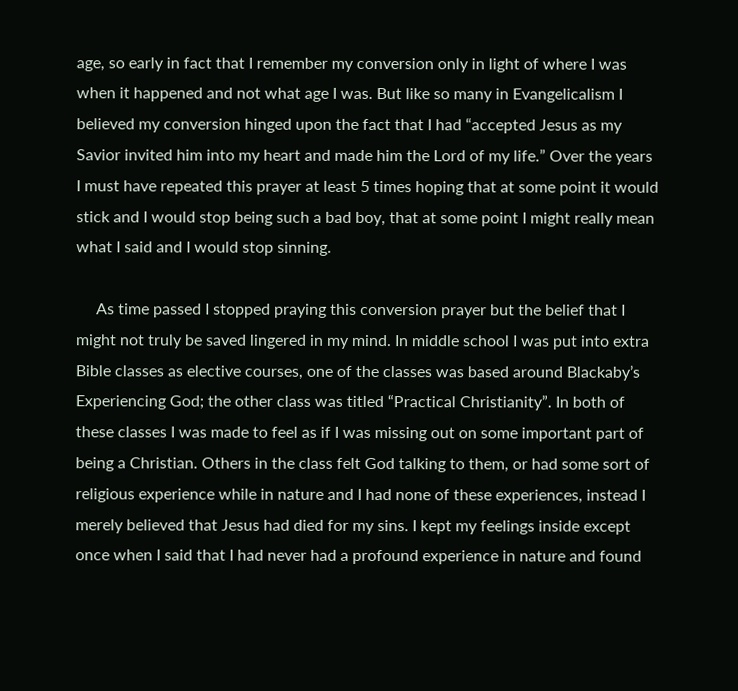age, so early in fact that I remember my conversion only in light of where I was when it happened and not what age I was. But like so many in Evangelicalism I believed my conversion hinged upon the fact that I had “accepted Jesus as my Savior invited him into my heart and made him the Lord of my life.” Over the years I must have repeated this prayer at least 5 times hoping that at some point it would stick and I would stop being such a bad boy, that at some point I might really mean what I said and I would stop sinning.

     As time passed I stopped praying this conversion prayer but the belief that I might not truly be saved lingered in my mind. In middle school I was put into extra Bible classes as elective courses, one of the classes was based around Blackaby’s Experiencing God; the other class was titled “Practical Christianity”. In both of these classes I was made to feel as if I was missing out on some important part of being a Christian. Others in the class felt God talking to them, or had some sort of religious experience while in nature and I had none of these experiences, instead I merely believed that Jesus had died for my sins. I kept my feelings inside except once when I said that I had never had a profound experience in nature and found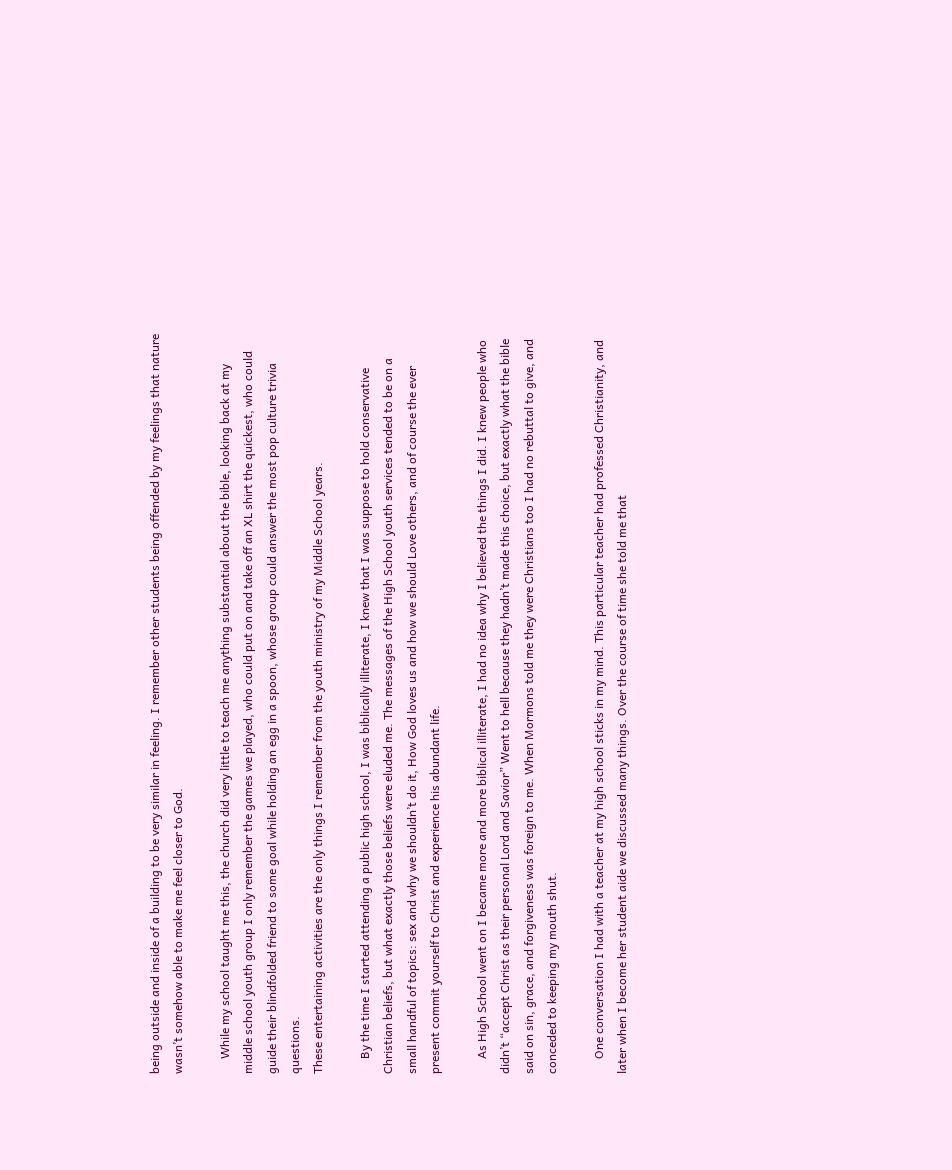being outside and inside of a building to be very similar in feeling. I remember other students being offended by my feelings that nature wasn’t somehow able to make me feel closer to God.

     While my school taught me this, the church did very little to teach me anything substantial about the bible, looking back at my middle school youth group I only remember the games we played, who could put on and take off an XL shirt the quickest, who could guide their blindfolded friend to some goal while holding an egg in a spoon, whose group could answer the most pop culture trivia questions.
These entertaining activities are the only things I remember from the youth ministry of my Middle School years.

     By the time I started attending a public high school, I was biblically illiterate, I knew that I was suppose to hold conservative Christian beliefs, but what exactly those beliefs were eluded me. The messages of the High School youth services tended to be on a small handful of topics: sex and why we shouldn’t do it, How God loves us and how we should Love others, and of course the ever present commit yourself to Christ and experience his abundant life.

     As High School went on I became more and more biblical illiterate, I had no idea why I believed the things I did. I knew people who didn’t “accept Christ as their personal Lord and Savior” Went to hell because they hadn’t made this choice, but exactly what the bible said on sin, grace, and forgiveness was foreign to me. When Mormons told me they were Christians too I had no rebuttal to give, and conceded to keeping my mouth shut.

     One conversation I had with a teacher at my high school sticks in my mind. This particular teacher had professed Christianity, and later when I become her student aide we discussed many things. Over the course of time she told me that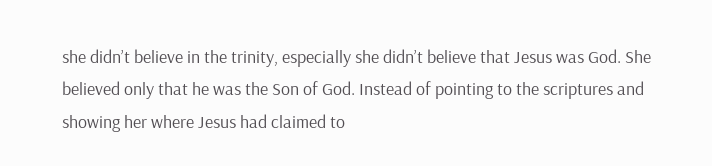she didn’t believe in the trinity, especially she didn’t believe that Jesus was God. She believed only that he was the Son of God. Instead of pointing to the scriptures and showing her where Jesus had claimed to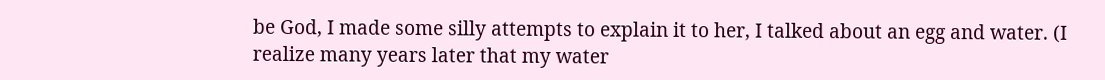be God, I made some silly attempts to explain it to her, I talked about an egg and water. (I realize many years later that my water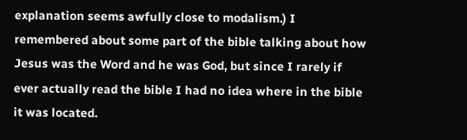explanation seems awfully close to modalism.) I remembered about some part of the bible talking about how Jesus was the Word and he was God, but since I rarely if ever actually read the bible I had no idea where in the bible it was located.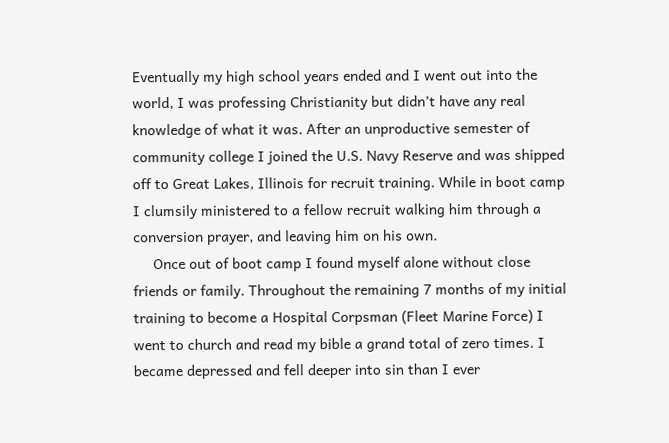Eventually my high school years ended and I went out into the world, I was professing Christianity but didn’t have any real knowledge of what it was. After an unproductive semester of community college I joined the U.S. Navy Reserve and was shipped off to Great Lakes, Illinois for recruit training. While in boot camp I clumsily ministered to a fellow recruit walking him through a conversion prayer, and leaving him on his own.
     Once out of boot camp I found myself alone without close friends or family. Throughout the remaining 7 months of my initial training to become a Hospital Corpsman (Fleet Marine Force) I went to church and read my bible a grand total of zero times. I became depressed and fell deeper into sin than I ever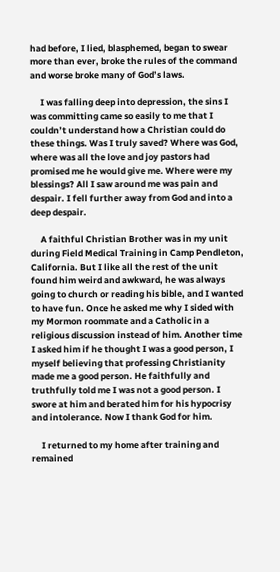had before, I lied, blasphemed, began to swear more than ever, broke the rules of the command and worse broke many of God’s laws.

     I was falling deep into depression, the sins I was committing came so easily to me that I couldn’t understand how a Christian could do these things. Was I truly saved? Where was God, where was all the love and joy pastors had promised me he would give me. Where were my blessings? All I saw around me was pain and despair. I fell further away from God and into a deep despair.

     A faithful Christian Brother was in my unit during Field Medical Training in Camp Pendleton, California. But I like all the rest of the unit found him weird and awkward, he was always going to church or reading his bible, and I wanted to have fun. Once he asked me why I sided with my Mormon roommate and a Catholic in a religious discussion instead of him. Another time I asked him if he thought I was a good person, I myself believing that professing Christianity made me a good person. He faithfully and truthfully told me I was not a good person. I swore at him and berated him for his hypocrisy and intolerance. Now I thank God for him.

     I returned to my home after training and remained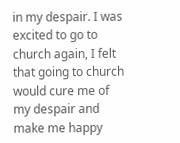in my despair. I was excited to go to church again, I felt that going to church would cure me of my despair and make me happy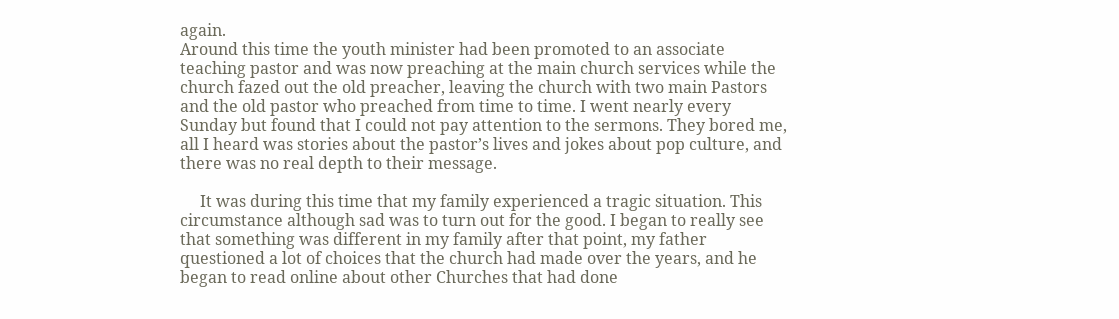again.
Around this time the youth minister had been promoted to an associate teaching pastor and was now preaching at the main church services while the church fazed out the old preacher, leaving the church with two main Pastors and the old pastor who preached from time to time. I went nearly every Sunday but found that I could not pay attention to the sermons. They bored me, all I heard was stories about the pastor’s lives and jokes about pop culture, and there was no real depth to their message.

     It was during this time that my family experienced a tragic situation. This circumstance although sad was to turn out for the good. I began to really see that something was different in my family after that point, my father questioned a lot of choices that the church had made over the years, and he began to read online about other Churches that had done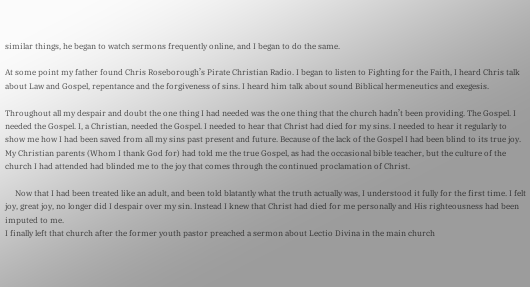similar things, he began to watch sermons frequently online, and I began to do the same.

At some point my father found Chris Roseborough’s Pirate Christian Radio. I began to listen to Fighting for the Faith, I heard Chris talk about Law and Gospel, repentance and the forgiveness of sins. I heard him talk about sound Biblical hermeneutics and exegesis.

Throughout all my despair and doubt the one thing I had needed was the one thing that the church hadn’t been providing. The Gospel. I needed the Gospel. I, a Christian, needed the Gospel. I needed to hear that Christ had died for my sins. I needed to hear it regularly to show me how I had been saved from all my sins past present and future. Because of the lack of the Gospel I had been blind to its true joy. My Christian parents (Whom I thank God for) had told me the true Gospel, as had the occasional bible teacher, but the culture of the church I had attended had blinded me to the joy that comes through the continued proclamation of Christ.

     Now that I had been treated like an adult, and been told blatantly what the truth actually was, I understood it fully for the first time. I felt joy, great joy, no longer did I despair over my sin. Instead I knew that Christ had died for me personally and His righteousness had been imputed to me.
I finally left that church after the former youth pastor preached a sermon about Lectio Divina in the main church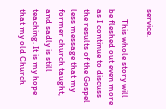service.

     This whole story will be fleshed out even more as I continue to discuss the results of the Gospel less message that my former church taught, and sadly is still teaching. It is my hope that my old Church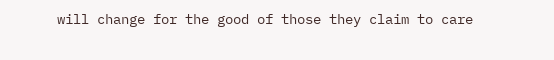will change for the good of those they claim to care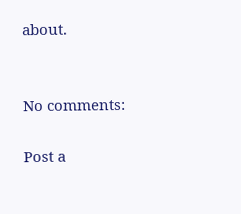about.


No comments:

Post a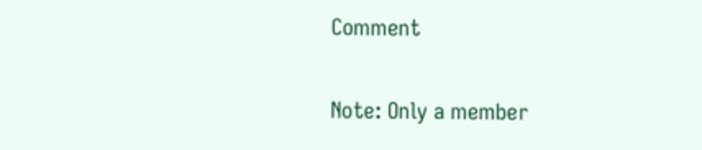Comment

Note: Only a member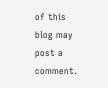of this blog may post a comment.